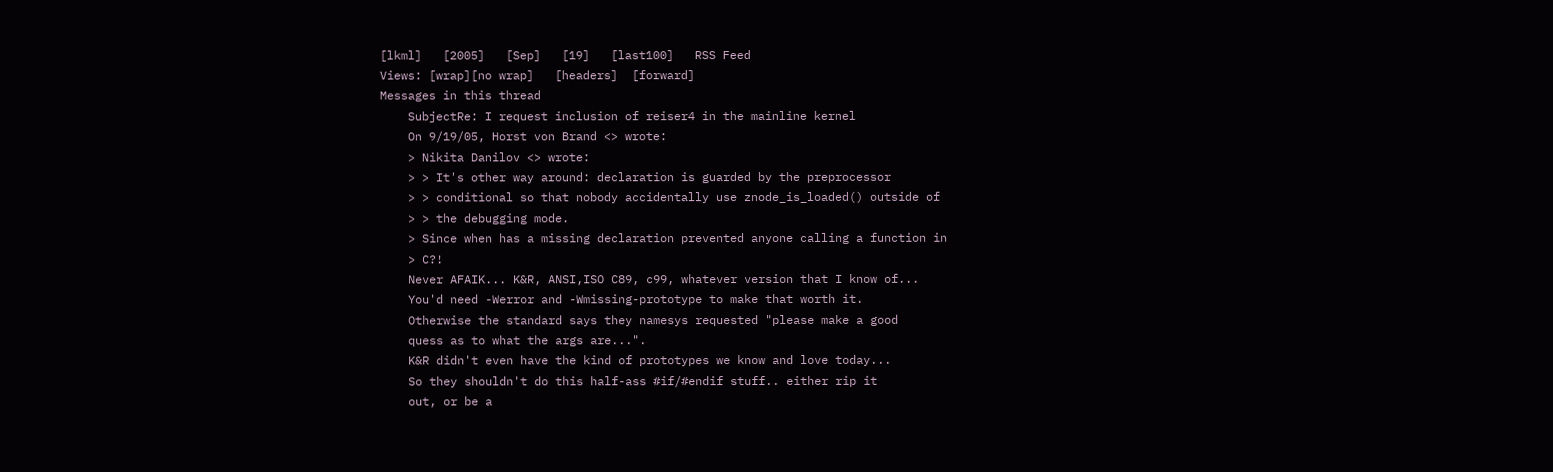[lkml]   [2005]   [Sep]   [19]   [last100]   RSS Feed
Views: [wrap][no wrap]   [headers]  [forward]
Messages in this thread
    SubjectRe: I request inclusion of reiser4 in the mainline kernel
    On 9/19/05, Horst von Brand <> wrote:
    > Nikita Danilov <> wrote:
    > > It's other way around: declaration is guarded by the preprocessor
    > > conditional so that nobody accidentally use znode_is_loaded() outside of
    > > the debugging mode.
    > Since when has a missing declaration prevented anyone calling a function in
    > C?!
    Never AFAIK... K&R, ANSI,ISO C89, c99, whatever version that I know of...
    You'd need -Werror and -Wmissing-prototype to make that worth it.
    Otherwise the standard says they namesys requested "please make a good
    quess as to what the args are...".
    K&R didn't even have the kind of prototypes we know and love today...
    So they shouldn't do this half-ass #if/#endif stuff.. either rip it
    out, or be a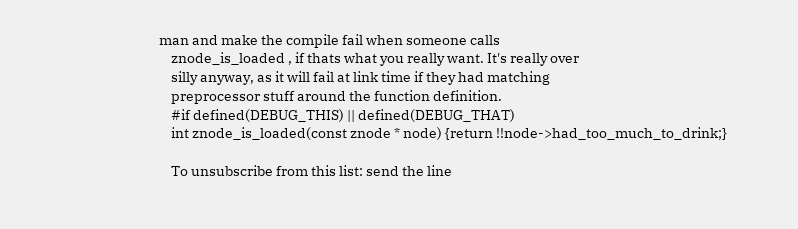man and make the compile fail when someone calls
    znode_is_loaded , if thats what you really want. It's really over
    silly anyway, as it will fail at link time if they had matching
    preprocessor stuff around the function definition.
    #if defined(DEBUG_THIS) || defined(DEBUG_THAT)
    int znode_is_loaded(const znode * node) {return !!node->had_too_much_to_drink;}

    To unsubscribe from this list: send the line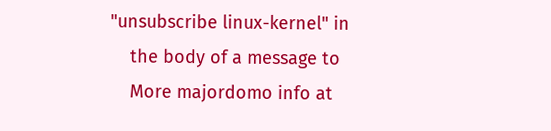"unsubscribe linux-kernel" in
    the body of a message to
    More majordomo info at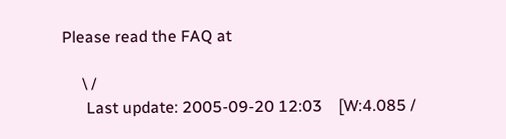Please read the FAQ at

     \ /
      Last update: 2005-09-20 12:03    [W:4.085 /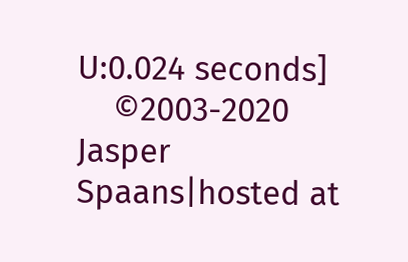U:0.024 seconds]
    ©2003-2020 Jasper Spaans|hosted at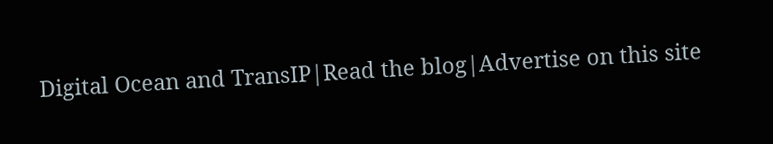Digital Ocean and TransIP|Read the blog|Advertise on this site